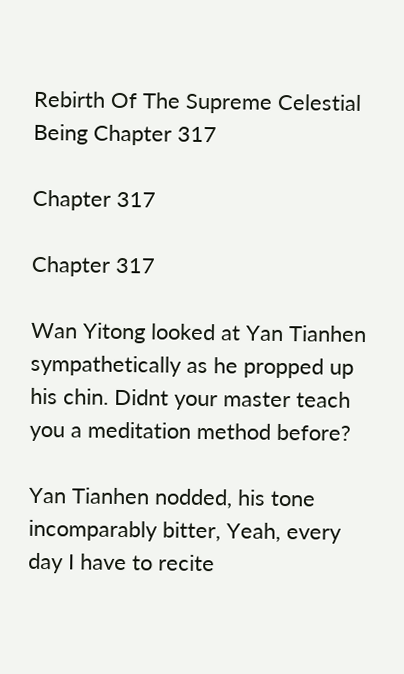Rebirth Of The Supreme Celestial Being Chapter 317

Chapter 317

Chapter 317

Wan Yitong looked at Yan Tianhen sympathetically as he propped up his chin. Didnt your master teach you a meditation method before?

Yan Tianhen nodded, his tone incomparably bitter, Yeah, every day I have to recite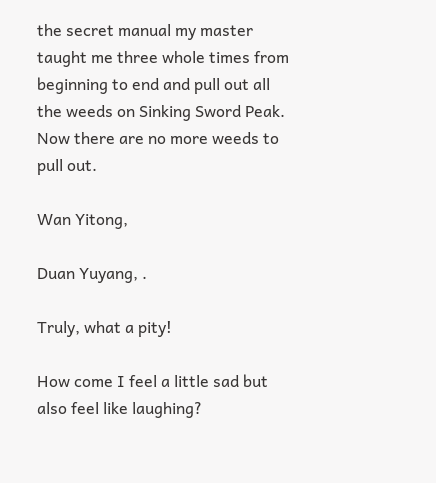the secret manual my master taught me three whole times from beginning to end and pull out all the weeds on Sinking Sword Peak. Now there are no more weeds to pull out.

Wan Yitong,

Duan Yuyang, .

Truly, what a pity!

How come I feel a little sad but also feel like laughing?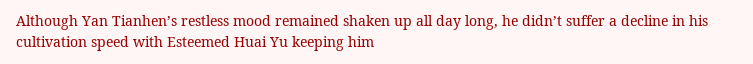Although Yan Tianhen’s restless mood remained shaken up all day long, he didn’t suffer a decline in his cultivation speed with Esteemed Huai Yu keeping him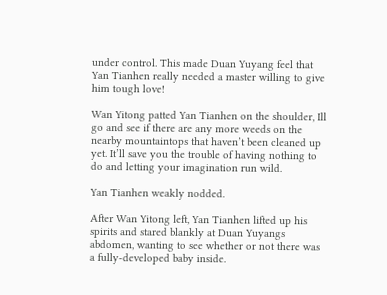under control. This made Duan Yuyang feel that Yan Tianhen really needed a master willing to give him tough love!

Wan Yitong patted Yan Tianhen on the shoulder, Ill go and see if there are any more weeds on the nearby mountaintops that haven’t been cleaned up yet. It’ll save you the trouble of having nothing to do and letting your imagination run wild.

Yan Tianhen weakly nodded.

After Wan Yitong left, Yan Tianhen lifted up his spirits and stared blankly at Duan Yuyangs abdomen, wanting to see whether or not there was a fully-developed baby inside.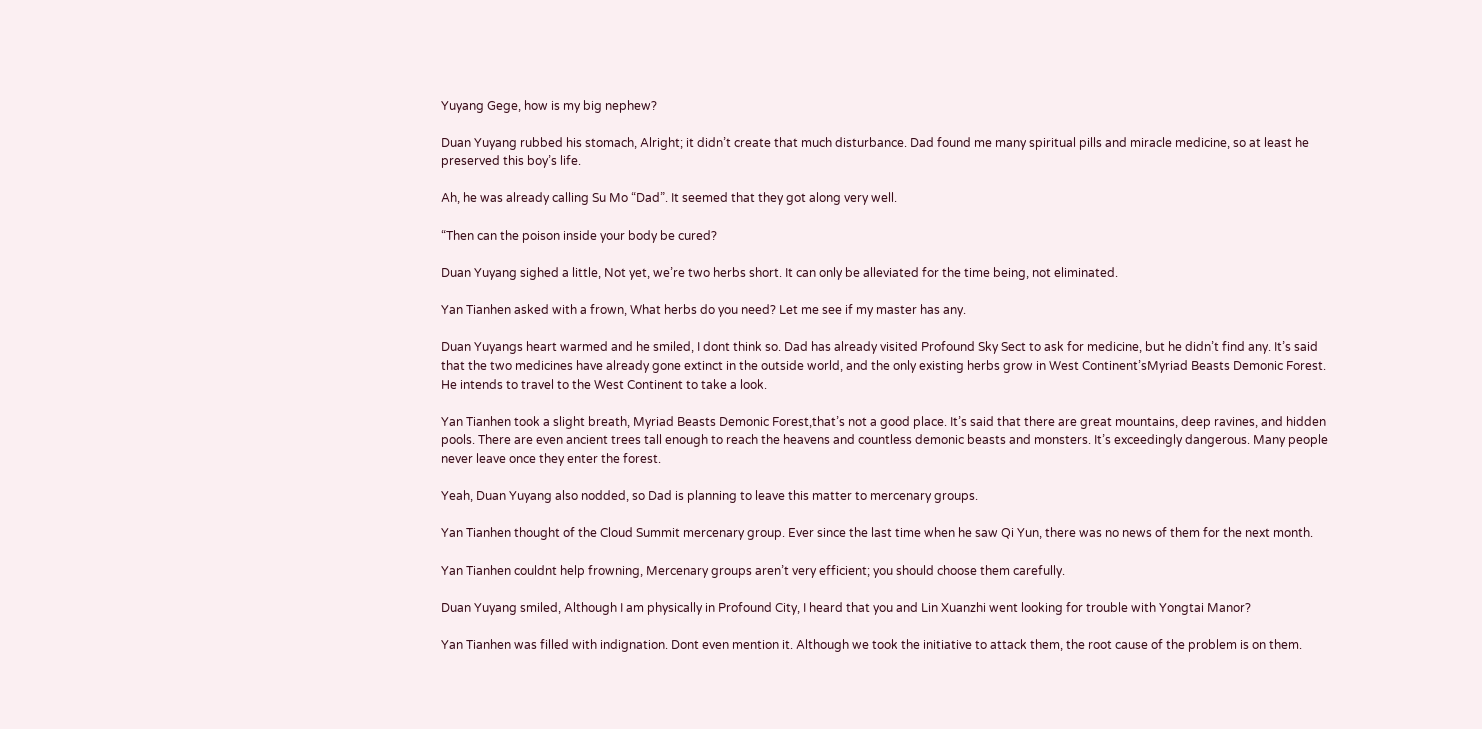Yuyang Gege, how is my big nephew?

Duan Yuyang rubbed his stomach, Alright; it didn’t create that much disturbance. Dad found me many spiritual pills and miracle medicine, so at least he preserved this boy’s life.

Ah, he was already calling Su Mo “Dad”. It seemed that they got along very well.

“Then can the poison inside your body be cured?

Duan Yuyang sighed a little, Not yet, we’re two herbs short. It can only be alleviated for the time being, not eliminated.

Yan Tianhen asked with a frown, What herbs do you need? Let me see if my master has any.

Duan Yuyangs heart warmed and he smiled, I dont think so. Dad has already visited Profound Sky Sect to ask for medicine, but he didn’t find any. It’s said that the two medicines have already gone extinct in the outside world, and the only existing herbs grow in West Continent’sMyriad Beasts Demonic Forest. He intends to travel to the West Continent to take a look.

Yan Tianhen took a slight breath, Myriad Beasts Demonic Forest,that’s not a good place. It’s said that there are great mountains, deep ravines, and hidden pools. There are even ancient trees tall enough to reach the heavens and countless demonic beasts and monsters. It’s exceedingly dangerous. Many people never leave once they enter the forest.

Yeah, Duan Yuyang also nodded, so Dad is planning to leave this matter to mercenary groups.

Yan Tianhen thought of the Cloud Summit mercenary group. Ever since the last time when he saw Qi Yun, there was no news of them for the next month.

Yan Tianhen couldnt help frowning, Mercenary groups aren’t very efficient; you should choose them carefully.

Duan Yuyang smiled, Although I am physically in Profound City, I heard that you and Lin Xuanzhi went looking for trouble with Yongtai Manor?

Yan Tianhen was filled with indignation. Dont even mention it. Although we took the initiative to attack them, the root cause of the problem is on them.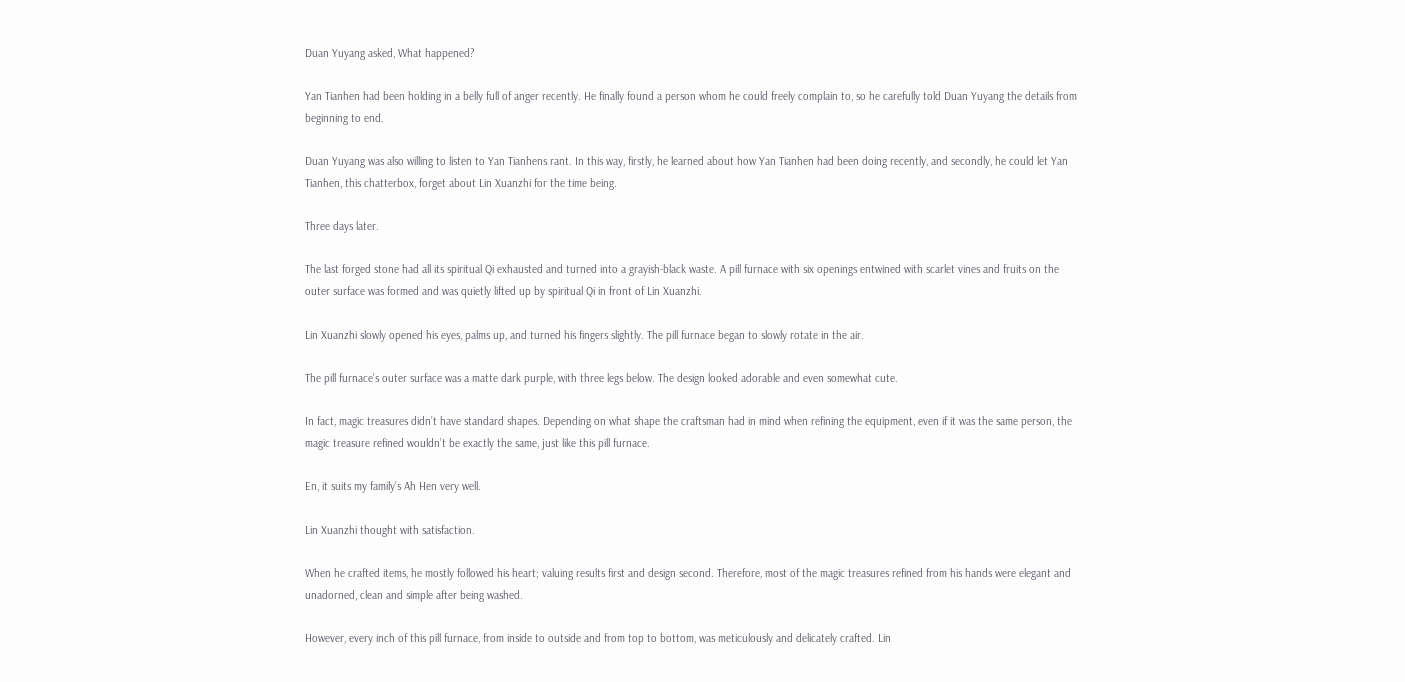Duan Yuyang asked, What happened?

Yan Tianhen had been holding in a belly full of anger recently. He finally found a person whom he could freely complain to, so he carefully told Duan Yuyang the details from beginning to end.

Duan Yuyang was also willing to listen to Yan Tianhens rant. In this way, firstly, he learned about how Yan Tianhen had been doing recently, and secondly, he could let Yan Tianhen, this chatterbox, forget about Lin Xuanzhi for the time being.

Three days later.

The last forged stone had all its spiritual Qi exhausted and turned into a grayish-black waste. A pill furnace with six openings entwined with scarlet vines and fruits on the outer surface was formed and was quietly lifted up by spiritual Qi in front of Lin Xuanzhi.

Lin Xuanzhi slowly opened his eyes, palms up, and turned his fingers slightly. The pill furnace began to slowly rotate in the air.

The pill furnace’s outer surface was a matte dark purple, with three legs below. The design looked adorable and even somewhat cute.

In fact, magic treasures didn’t have standard shapes. Depending on what shape the craftsman had in mind when refining the equipment, even if it was the same person, the magic treasure refined wouldn’t be exactly the same, just like this pill furnace.

En, it suits my family’s Ah Hen very well.

Lin Xuanzhi thought with satisfaction.

When he crafted items, he mostly followed his heart; valuing results first and design second. Therefore, most of the magic treasures refined from his hands were elegant and unadorned, clean and simple after being washed.

However, every inch of this pill furnace, from inside to outside and from top to bottom, was meticulously and delicately crafted. Lin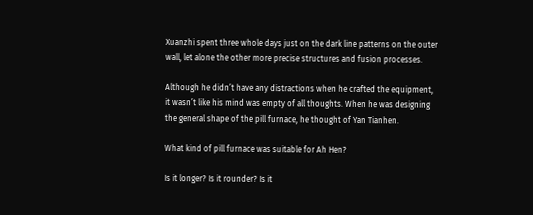Xuanzhi spent three whole days just on the dark line patterns on the outer wall, let alone the other more precise structures and fusion processes.

Although he didn’t have any distractions when he crafted the equipment, it wasn’t like his mind was empty of all thoughts. When he was designing the general shape of the pill furnace, he thought of Yan Tianhen.

What kind of pill furnace was suitable for Ah Hen?

Is it longer? Is it rounder? Is it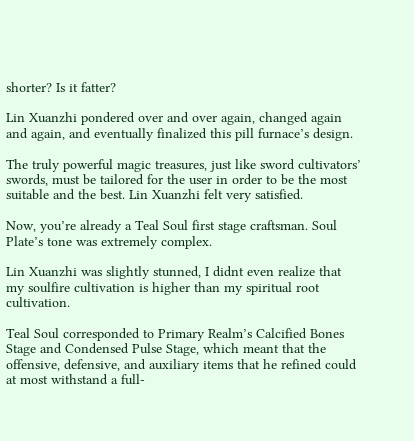shorter? Is it fatter?

Lin Xuanzhi pondered over and over again, changed again and again, and eventually finalized this pill furnace’s design.

The truly powerful magic treasures, just like sword cultivators’ swords, must be tailored for the user in order to be the most suitable and the best. Lin Xuanzhi felt very satisfied.

Now, you’re already a Teal Soul first stage craftsman. Soul Plate’s tone was extremely complex.

Lin Xuanzhi was slightly stunned, I didnt even realize that my soulfire cultivation is higher than my spiritual root cultivation.

Teal Soul corresponded to Primary Realm’s Calcified Bones Stage and Condensed Pulse Stage, which meant that the offensive, defensive, and auxiliary items that he refined could at most withstand a full-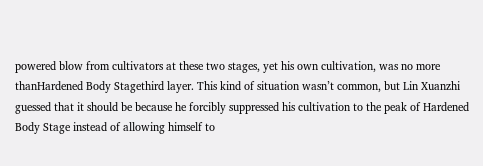powered blow from cultivators at these two stages, yet his own cultivation, was no more thanHardened Body Stagethird layer. This kind of situation wasn’t common, but Lin Xuanzhi guessed that it should be because he forcibly suppressed his cultivation to the peak of Hardened Body Stage instead of allowing himself to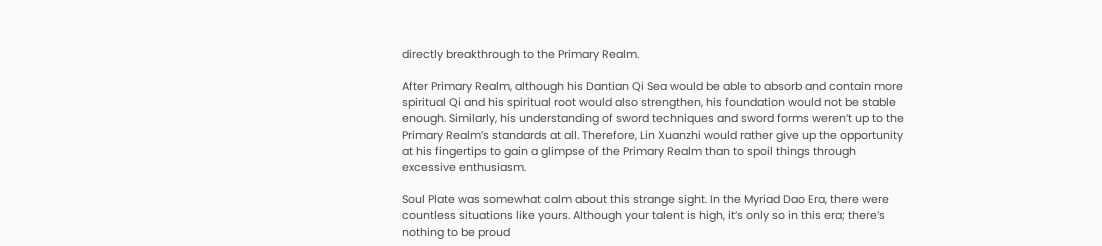directly breakthrough to the Primary Realm.

After Primary Realm, although his Dantian Qi Sea would be able to absorb and contain more spiritual Qi and his spiritual root would also strengthen, his foundation would not be stable enough. Similarly, his understanding of sword techniques and sword forms weren’t up to the Primary Realm’s standards at all. Therefore, Lin Xuanzhi would rather give up the opportunity at his fingertips to gain a glimpse of the Primary Realm than to spoil things through excessive enthusiasm.

Soul Plate was somewhat calm about this strange sight. In the Myriad Dao Era, there were countless situations like yours. Although your talent is high, it’s only so in this era; there’s nothing to be proud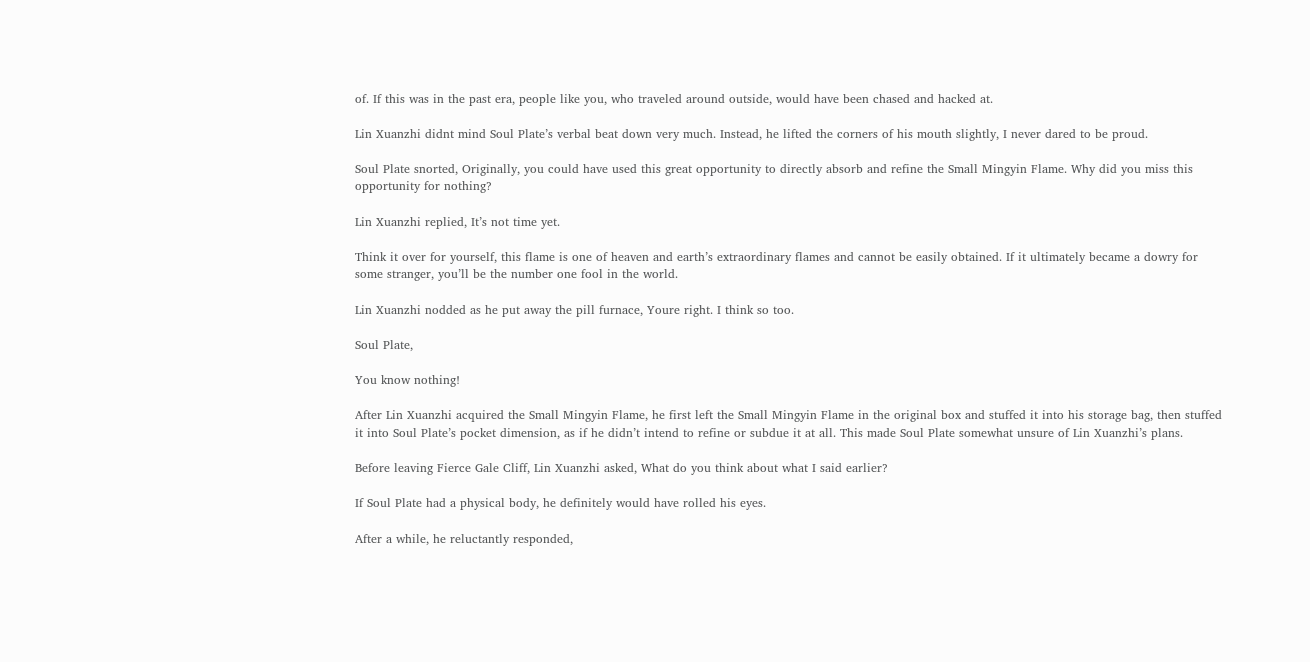of. If this was in the past era, people like you, who traveled around outside, would have been chased and hacked at.

Lin Xuanzhi didnt mind Soul Plate’s verbal beat down very much. Instead, he lifted the corners of his mouth slightly, I never dared to be proud.

Soul Plate snorted, Originally, you could have used this great opportunity to directly absorb and refine the Small Mingyin Flame. Why did you miss this opportunity for nothing?

Lin Xuanzhi replied, It’s not time yet.

Think it over for yourself, this flame is one of heaven and earth’s extraordinary flames and cannot be easily obtained. If it ultimately became a dowry for some stranger, you’ll be the number one fool in the world.

Lin Xuanzhi nodded as he put away the pill furnace, Youre right. I think so too.

Soul Plate,

You know nothing!

After Lin Xuanzhi acquired the Small Mingyin Flame, he first left the Small Mingyin Flame in the original box and stuffed it into his storage bag, then stuffed it into Soul Plate’s pocket dimension, as if he didn’t intend to refine or subdue it at all. This made Soul Plate somewhat unsure of Lin Xuanzhi’s plans.

Before leaving Fierce Gale Cliff, Lin Xuanzhi asked, What do you think about what I said earlier?

If Soul Plate had a physical body, he definitely would have rolled his eyes.

After a while, he reluctantly responded,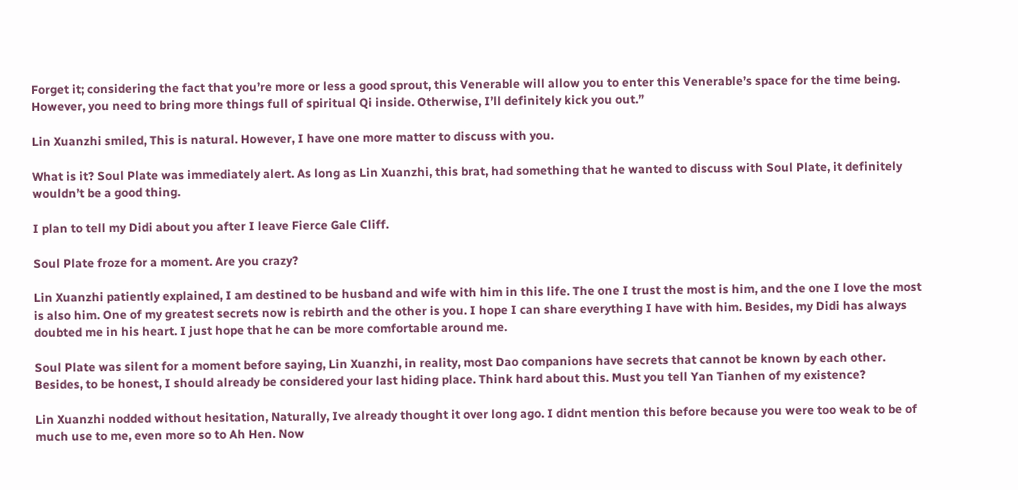Forget it; considering the fact that you’re more or less a good sprout, this Venerable will allow you to enter this Venerable’s space for the time being. However, you need to bring more things full of spiritual Qi inside. Otherwise, I’ll definitely kick you out.”

Lin Xuanzhi smiled, This is natural. However, I have one more matter to discuss with you.

What is it? Soul Plate was immediately alert. As long as Lin Xuanzhi, this brat, had something that he wanted to discuss with Soul Plate, it definitely wouldn’t be a good thing.

I plan to tell my Didi about you after I leave Fierce Gale Cliff.

Soul Plate froze for a moment. Are you crazy?

Lin Xuanzhi patiently explained, I am destined to be husband and wife with him in this life. The one I trust the most is him, and the one I love the most is also him. One of my greatest secrets now is rebirth and the other is you. I hope I can share everything I have with him. Besides, my Didi has always doubted me in his heart. I just hope that he can be more comfortable around me.

Soul Plate was silent for a moment before saying, Lin Xuanzhi, in reality, most Dao companions have secrets that cannot be known by each other. Besides, to be honest, I should already be considered your last hiding place. Think hard about this. Must you tell Yan Tianhen of my existence?

Lin Xuanzhi nodded without hesitation, Naturally, Ive already thought it over long ago. I didnt mention this before because you were too weak to be of much use to me, even more so to Ah Hen. Now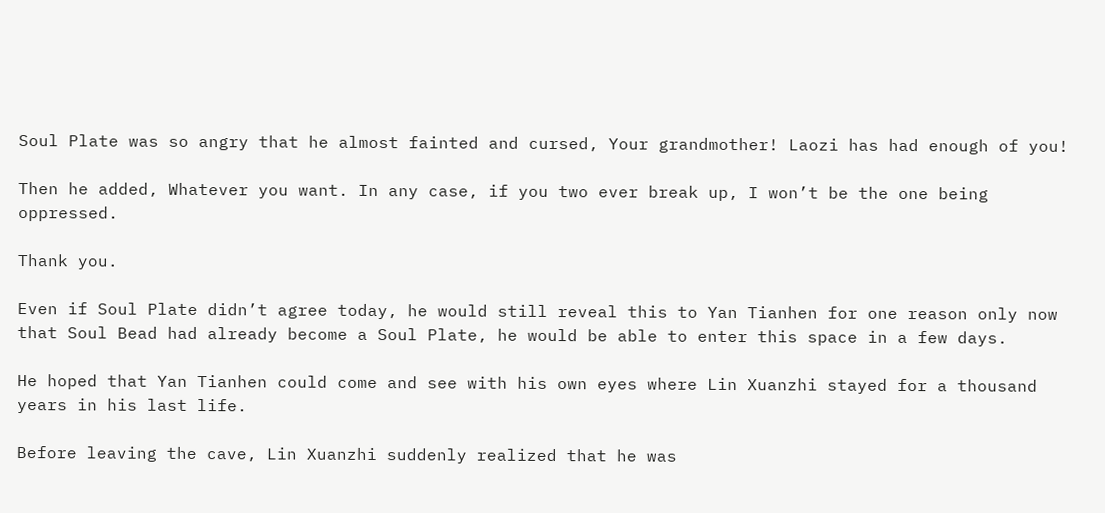Soul Plate was so angry that he almost fainted and cursed, Your grandmother! Laozi has had enough of you!

Then he added, Whatever you want. In any case, if you two ever break up, I won’t be the one being oppressed.

Thank you.

Even if Soul Plate didn’t agree today, he would still reveal this to Yan Tianhen for one reason only now that Soul Bead had already become a Soul Plate, he would be able to enter this space in a few days.

He hoped that Yan Tianhen could come and see with his own eyes where Lin Xuanzhi stayed for a thousand years in his last life.

Before leaving the cave, Lin Xuanzhi suddenly realized that he was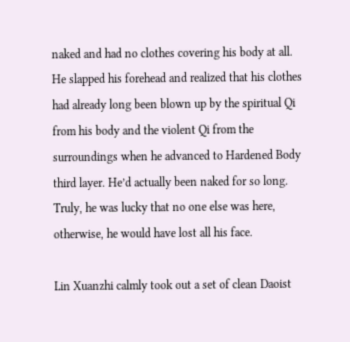naked and had no clothes covering his body at all. He slapped his forehead and realized that his clothes had already long been blown up by the spiritual Qi from his body and the violent Qi from the surroundings when he advanced to Hardened Body third layer. He’d actually been naked for so long. Truly, he was lucky that no one else was here, otherwise, he would have lost all his face.

Lin Xuanzhi calmly took out a set of clean Daoist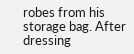robes from his storage bag. After dressing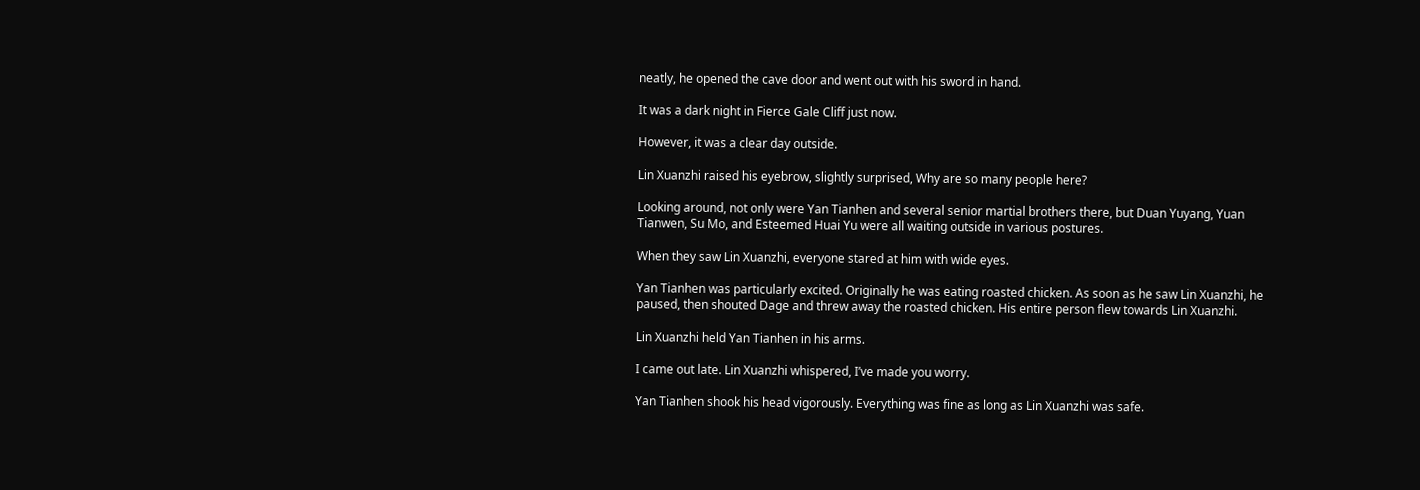neatly, he opened the cave door and went out with his sword in hand.

It was a dark night in Fierce Gale Cliff just now.

However, it was a clear day outside.

Lin Xuanzhi raised his eyebrow, slightly surprised, Why are so many people here?

Looking around, not only were Yan Tianhen and several senior martial brothers there, but Duan Yuyang, Yuan Tianwen, Su Mo, and Esteemed Huai Yu were all waiting outside in various postures.

When they saw Lin Xuanzhi, everyone stared at him with wide eyes.

Yan Tianhen was particularly excited. Originally he was eating roasted chicken. As soon as he saw Lin Xuanzhi, he paused, then shouted Dage and threw away the roasted chicken. His entire person flew towards Lin Xuanzhi.

Lin Xuanzhi held Yan Tianhen in his arms.

I came out late. Lin Xuanzhi whispered, I’ve made you worry.

Yan Tianhen shook his head vigorously. Everything was fine as long as Lin Xuanzhi was safe.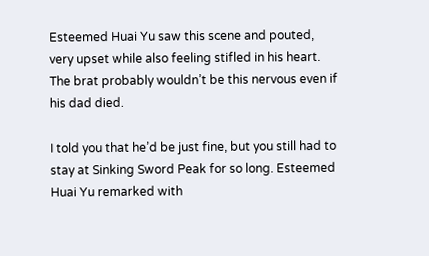Esteemed Huai Yu saw this scene and pouted, very upset while also feeling stifled in his heart. The brat probably wouldn’t be this nervous even if his dad died.

I told you that he’d be just fine, but you still had to stay at Sinking Sword Peak for so long. Esteemed Huai Yu remarked with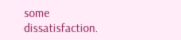some dissatisfaction.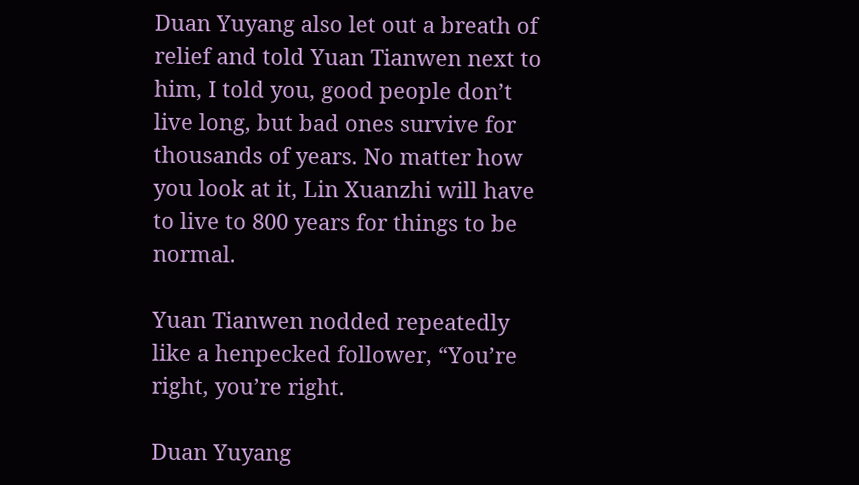Duan Yuyang also let out a breath of relief and told Yuan Tianwen next to him, I told you, good people don’t live long, but bad ones survive for thousands of years. No matter how you look at it, Lin Xuanzhi will have to live to 800 years for things to be normal.

Yuan Tianwen nodded repeatedly like a henpecked follower, “You’re right, you’re right.

Duan Yuyang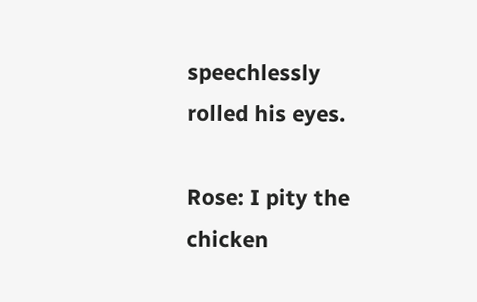speechlessly rolled his eyes.

Rose: I pity the chicken